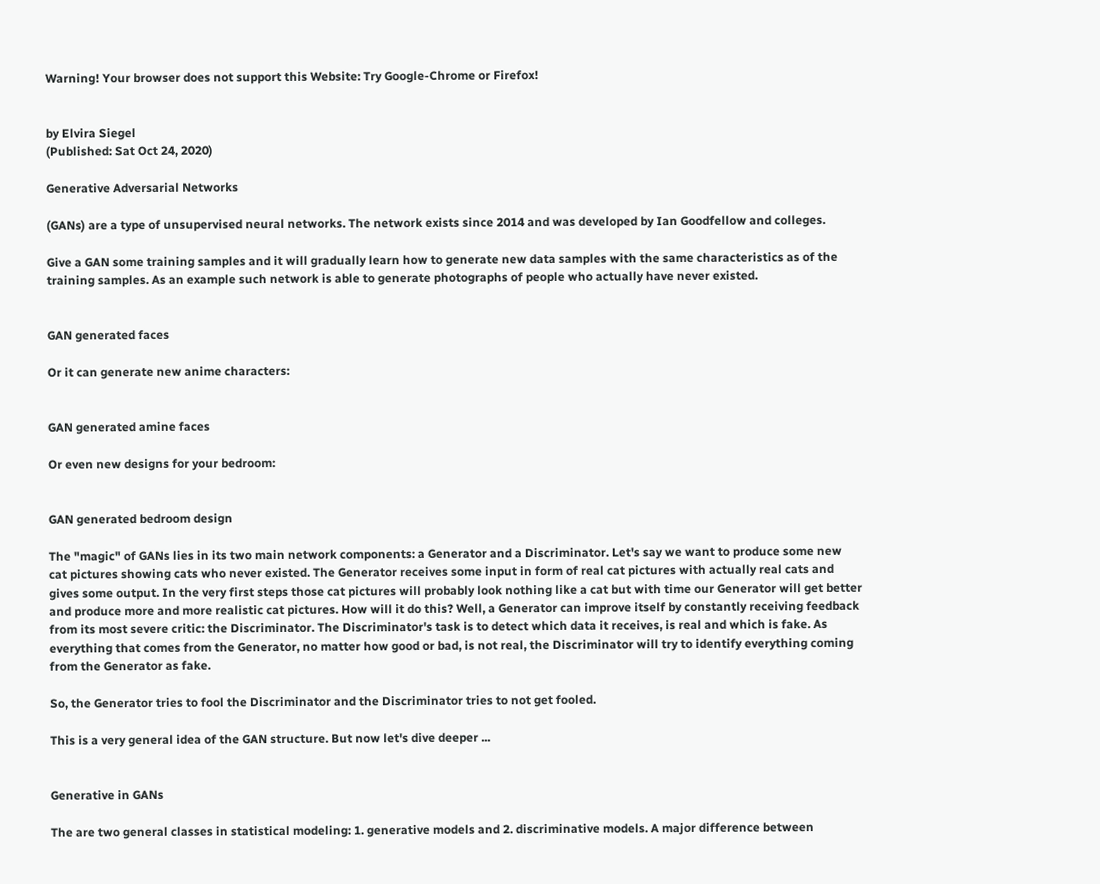Warning! Your browser does not support this Website: Try Google-Chrome or Firefox!


by Elvira Siegel
(Published: Sat Oct 24, 2020)

Generative Adversarial Networks

(GANs) are a type of unsupervised neural networks. The network exists since 2014 and was developed by Ian Goodfellow and colleges.

Give a GAN some training samples and it will gradually learn how to generate new data samples with the same characteristics as of the training samples. As an example such network is able to generate photographs of people who actually have never existed.


GAN generated faces

Or it can generate new anime characters:


GAN generated amine faces

Or even new designs for your bedroom:


GAN generated bedroom design

The "magic" of GANs lies in its two main network components: a Generator and a Discriminator. Let's say we want to produce some new cat pictures showing cats who never existed. The Generator receives some input in form of real cat pictures with actually real cats and gives some output. In the very first steps those cat pictures will probably look nothing like a cat but with time our Generator will get better and produce more and more realistic cat pictures. How will it do this? Well, a Generator can improve itself by constantly receiving feedback from its most severe critic: the Discriminator. The Discriminator's task is to detect which data it receives, is real and which is fake. As everything that comes from the Generator, no matter how good or bad, is not real, the Discriminator will try to identify everything coming from the Generator as fake.

So, the Generator tries to fool the Discriminator and the Discriminator tries to not get fooled.

This is a very general idea of the GAN structure. But now let's dive deeper ...


Generative in GANs

The are two general classes in statistical modeling: 1. generative models and 2. discriminative models. A major difference between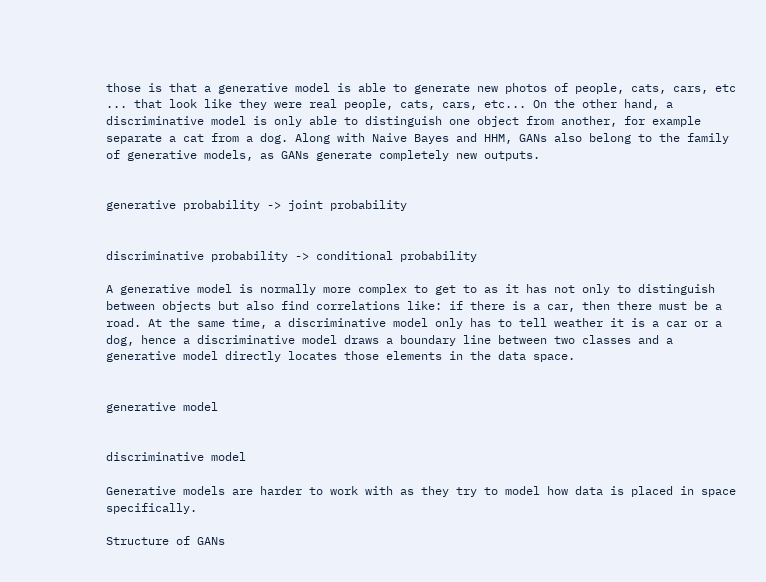those is that a generative model is able to generate new photos of people, cats, cars, etc ... that look like they were real people, cats, cars, etc... On the other hand, a discriminative model is only able to distinguish one object from another, for example separate a cat from a dog. Along with Naive Bayes and HHM, GANs also belong to the family of generative models, as GANs generate completely new outputs.


generative probability -> joint probability


discriminative probability -> conditional probability

A generative model is normally more complex to get to as it has not only to distinguish between objects but also find correlations like: if there is a car, then there must be a road. At the same time, a discriminative model only has to tell weather it is a car or a dog, hence a discriminative model draws a boundary line between two classes and a generative model directly locates those elements in the data space.


generative model


discriminative model

Generative models are harder to work with as they try to model how data is placed in space specifically.

Structure of GANs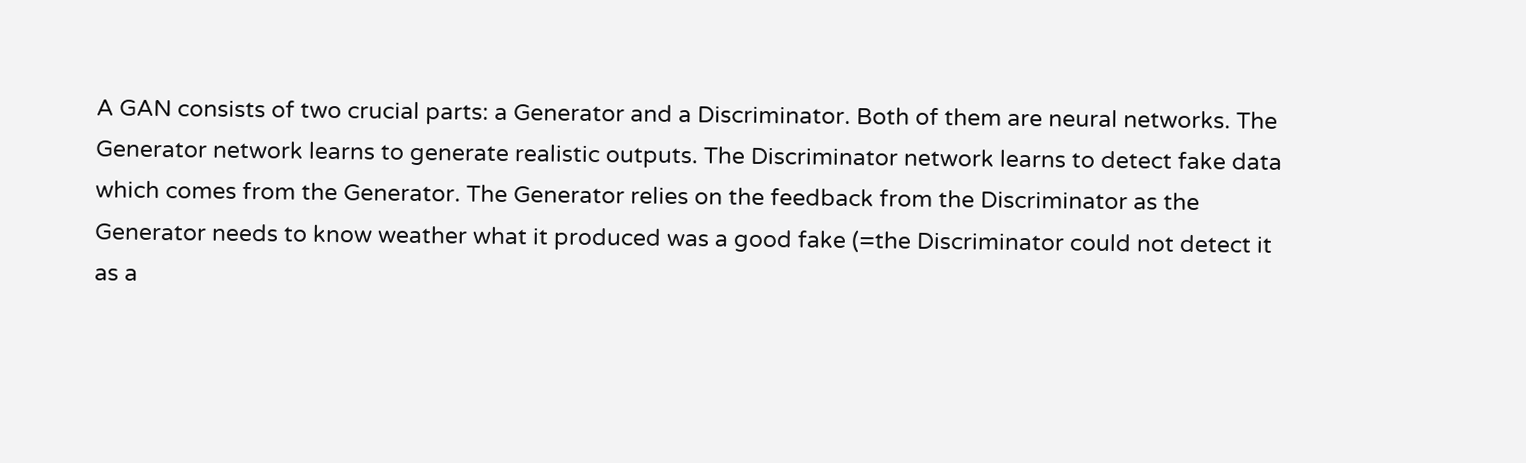A GAN consists of two crucial parts: a Generator and a Discriminator. Both of them are neural networks. The Generator network learns to generate realistic outputs. The Discriminator network learns to detect fake data which comes from the Generator. The Generator relies on the feedback from the Discriminator as the Generator needs to know weather what it produced was a good fake (=the Discriminator could not detect it as a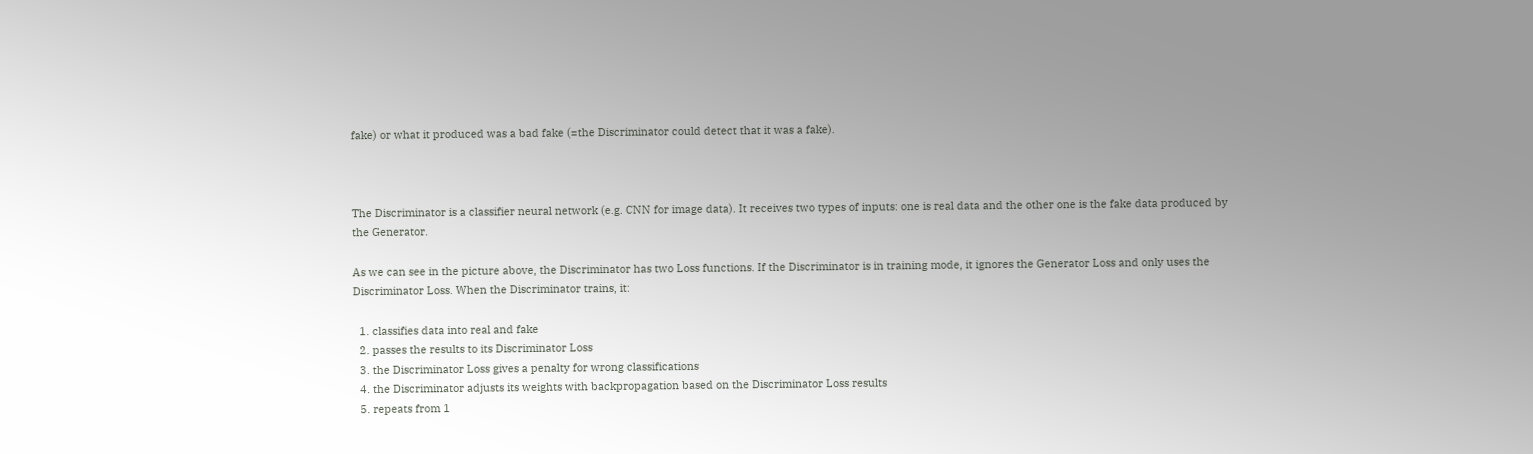fake) or what it produced was a bad fake (=the Discriminator could detect that it was a fake).



The Discriminator is a classifier neural network (e.g. CNN for image data). It receives two types of inputs: one is real data and the other one is the fake data produced by the Generator.

As we can see in the picture above, the Discriminator has two Loss functions. If the Discriminator is in training mode, it ignores the Generator Loss and only uses the Discriminator Loss. When the Discriminator trains, it:

  1. classifies data into real and fake
  2. passes the results to its Discriminator Loss
  3. the Discriminator Loss gives a penalty for wrong classifications
  4. the Discriminator adjusts its weights with backpropagation based on the Discriminator Loss results
  5. repeats from 1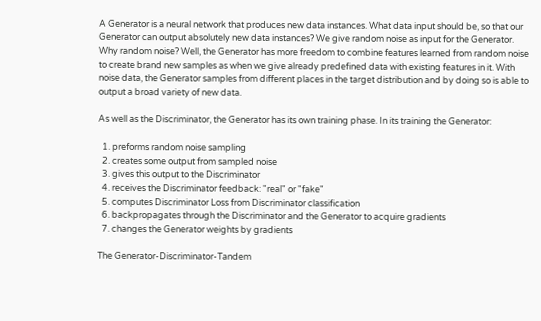A Generator is a neural network that produces new data instances. What data input should be, so that our Generator can output absolutely new data instances? We give random noise as input for the Generator. Why random noise? Well, the Generator has more freedom to combine features learned from random noise to create brand new samples as when we give already predefined data with existing features in it. With noise data, the Generator samples from different places in the target distribution and by doing so is able to output a broad variety of new data.

As well as the Discriminator, the Generator has its own training phase. In its training the Generator:

  1. preforms random noise sampling
  2. creates some output from sampled noise
  3. gives this output to the Discriminator
  4. receives the Discriminator feedback: "real" or "fake"
  5. computes Discriminator Loss from Discriminator classification
  6. backpropagates through the Discriminator and the Generator to acquire gradients
  7. changes the Generator weights by gradients

The Generator-Discriminator-Tandem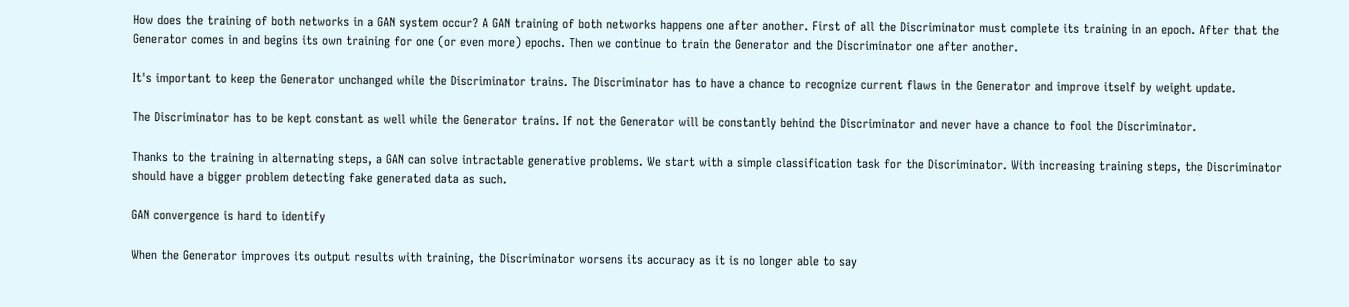How does the training of both networks in a GAN system occur? A GAN training of both networks happens one after another. First of all the Discriminator must complete its training in an epoch. After that the Generator comes in and begins its own training for one (or even more) epochs. Then we continue to train the Generator and the Discriminator one after another.

It's important to keep the Generator unchanged while the Discriminator trains. The Discriminator has to have a chance to recognize current flaws in the Generator and improve itself by weight update.

The Discriminator has to be kept constant as well while the Generator trains. If not the Generator will be constantly behind the Discriminator and never have a chance to fool the Discriminator.

Thanks to the training in alternating steps, a GAN can solve intractable generative problems. We start with a simple classification task for the Discriminator. With increasing training steps, the Discriminator should have a bigger problem detecting fake generated data as such.

GAN convergence is hard to identify

When the Generator improves its output results with training, the Discriminator worsens its accuracy as it is no longer able to say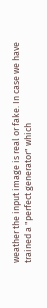weather the input image is real or fake. In case we have trained a "perfect generator" which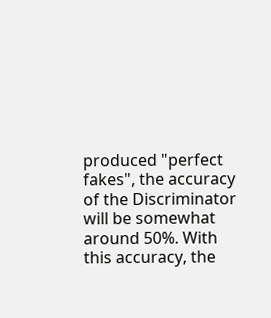produced "perfect fakes", the accuracy of the Discriminator will be somewhat around 50%. With this accuracy, the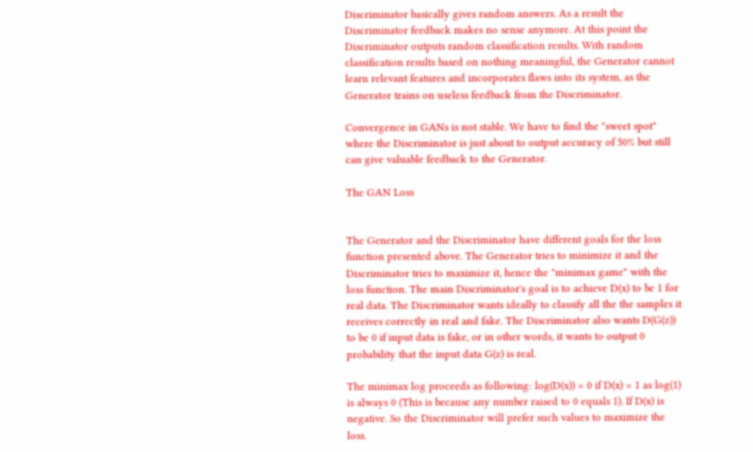Discriminator basically gives random answers. As a result the Discriminator feedback makes no sense anymore. At this point the Discriminator outputs random classification results. With random classification results based on nothing meaningful, the Generator cannot learn relevant features and incorporates flaws into its system, as the Generator trains on useless feedback from the Discriminator.

Convergence in GANs is not stable. We have to find the "sweet spot" where the Discriminator is just about to output accuracy of 50% but still can give valuable feedback to the Generator.

The GAN Loss


The Generator and the Discriminator have different goals for the loss function presented above. The Generator tries to minimize it and the Discriminator tries to maximize it, hence the "minimax game" with the loss function. The main Discriminator's goal is to achieve D(x) to be 1 for real data. The Discriminator wants ideally to classify all the the samples it receives correctly in real and fake. The Discriminator also wants D(G(z)) to be 0 if input data is fake, or in other words, it wants to output 0 probability that the input data G(z) is real.

The minimax log proceeds as following: log(D(x)) = 0 if D(x) = 1 as log(1) is always 0 (This is because any number raised to 0 equals 1). If D(x) is negative. So the Discriminator will prefer such values to maximize the loss.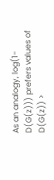As an analogy, log(1- D(G(z))) prefers values of D(G(z)) >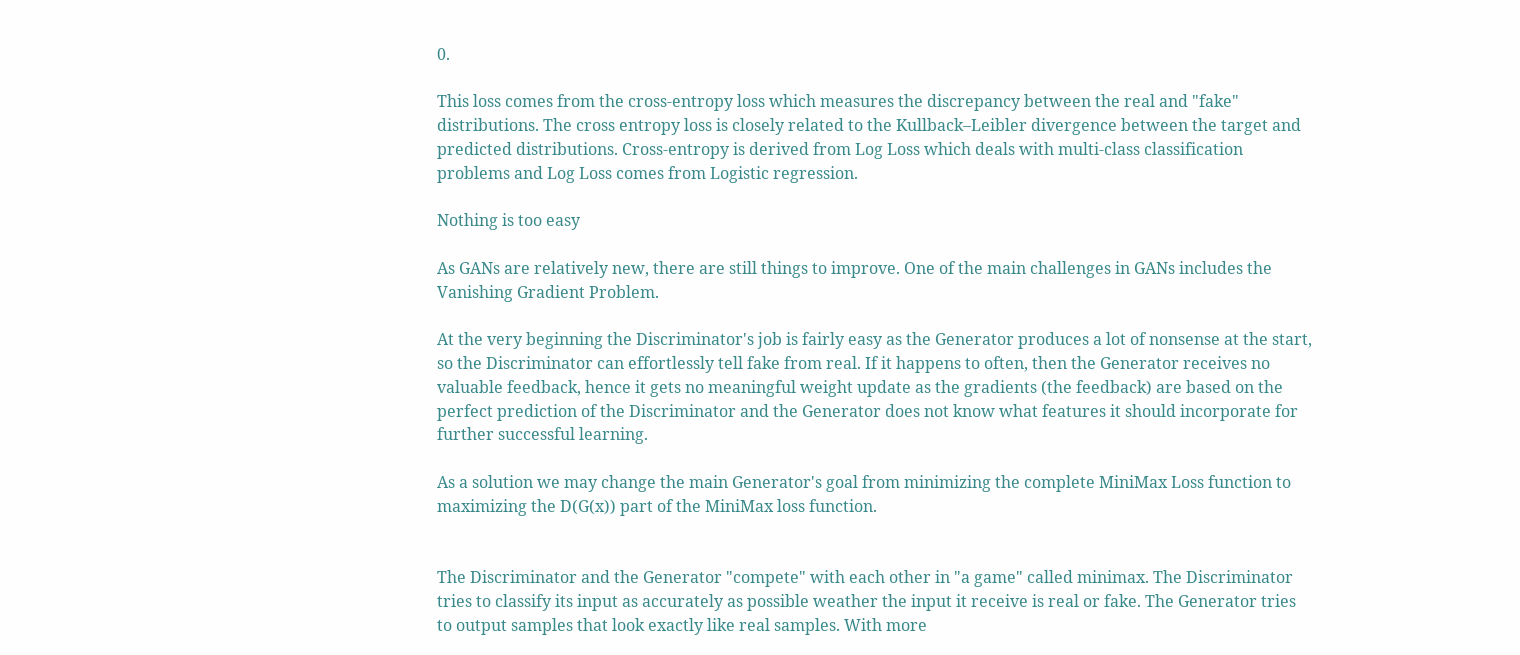0.

This loss comes from the cross-entropy loss which measures the discrepancy between the real and "fake" distributions. The cross entropy loss is closely related to the Kullback–Leibler divergence between the target and predicted distributions. Cross-entropy is derived from Log Loss which deals with multi-class classification problems and Log Loss comes from Logistic regression.

Nothing is too easy

As GANs are relatively new, there are still things to improve. One of the main challenges in GANs includes the Vanishing Gradient Problem.

At the very beginning the Discriminator's job is fairly easy as the Generator produces a lot of nonsense at the start, so the Discriminator can effortlessly tell fake from real. If it happens to often, then the Generator receives no valuable feedback, hence it gets no meaningful weight update as the gradients (the feedback) are based on the perfect prediction of the Discriminator and the Generator does not know what features it should incorporate for further successful learning.

As a solution we may change the main Generator's goal from minimizing the complete MiniMax Loss function to maximizing the D(G(x)) part of the MiniMax loss function.


The Discriminator and the Generator "compete" with each other in "a game" called minimax. The Discriminator tries to classify its input as accurately as possible weather the input it receive is real or fake. The Generator tries to output samples that look exactly like real samples. With more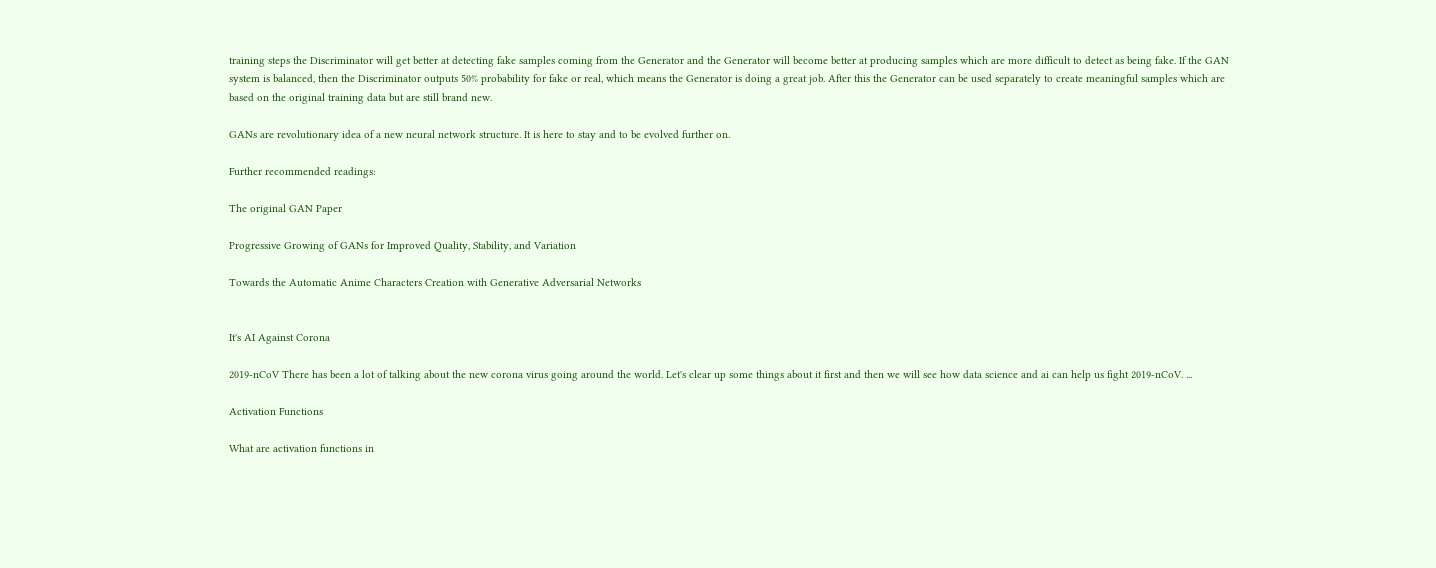training steps the Discriminator will get better at detecting fake samples coming from the Generator and the Generator will become better at producing samples which are more difficult to detect as being fake. If the GAN system is balanced, then the Discriminator outputs 50% probability for fake or real, which means the Generator is doing a great job. After this the Generator can be used separately to create meaningful samples which are based on the original training data but are still brand new.

GANs are revolutionary idea of a new neural network structure. It is here to stay and to be evolved further on.

Further recommended readings:

The original GAN Paper

Progressive Growing of GANs for Improved Quality, Stability, and Variation

Towards the Automatic Anime Characters Creation with Generative Adversarial Networks


It's AI Against Corona

2019-nCoV There has been a lot of talking about the new corona virus going around the world. Let's clear up some things about it first and then we will see how data science and ai can help us fight 2019-nCoV. ...

Activation Functions

What are activation functions in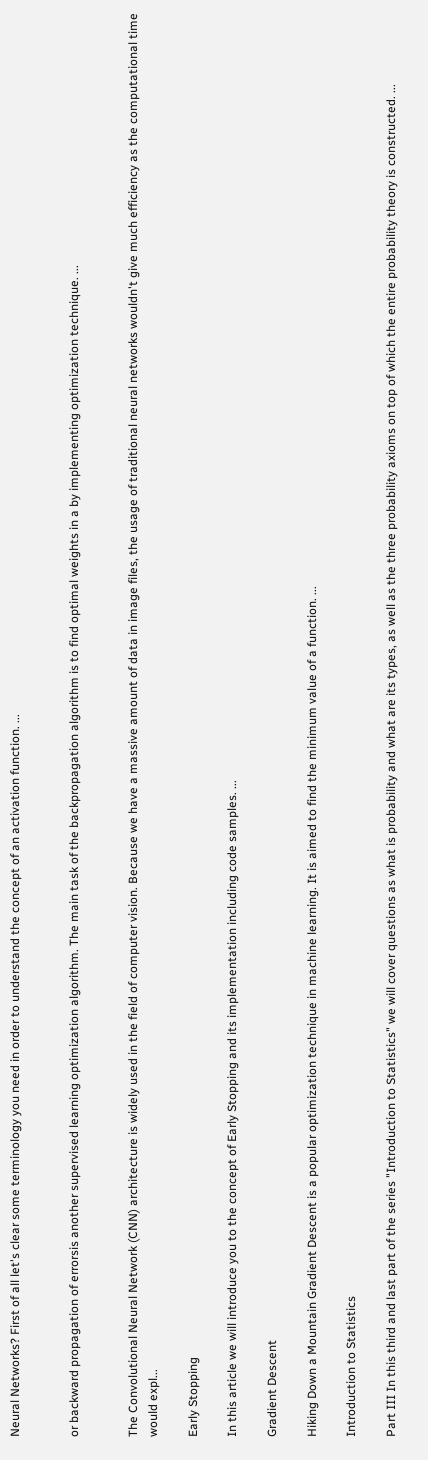Neural Networks? First of all let's clear some terminology you need in order to understand the concept of an activation function. ...


or backward propagation of errorsis another supervised learning optimization algorithm. The main task of the backpropagation algorithm is to find optimal weights in a by implementing optimization technique. ...


The Convolutional Neural Network (CNN) architecture is widely used in the field of computer vision. Because we have a massive amount of data in image files, the usage of traditional neural networks wouldn't give much efficiency as the computational time would expl...

Early Stopping

In this article we will introduce you to the concept of Early Stopping and its implementation including code samples. ...

Gradient Descent

Hiking Down a Mountain Gradient Descent is a popular optimization technique in machine learning. It is aimed to find the minimum value of a function. ...

Introduction to Statistics

Part III In this third and last part of the series "Introduction to Statistics" we will cover questions as what is probability and what are its types, as well as the three probability axioms on top of which the entire probability theory is constructed. ...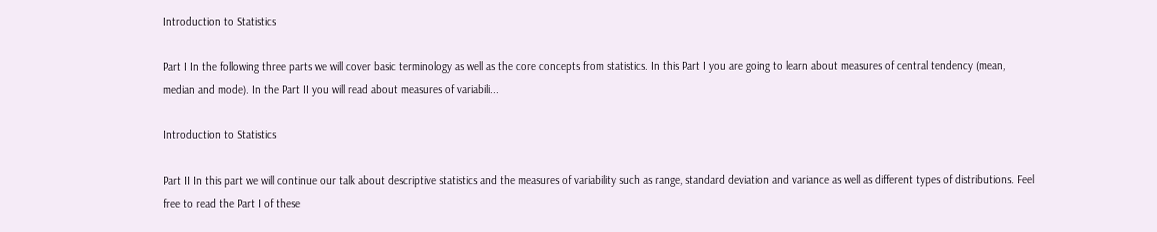Introduction to Statistics

Part I In the following three parts we will cover basic terminology as well as the core concepts from statistics. In this Part I you are going to learn about measures of central tendency (mean, median and mode). In the Part II you will read about measures of variabili...

Introduction to Statistics

Part II In this part we will continue our talk about descriptive statistics and the measures of variability such as range, standard deviation and variance as well as different types of distributions. Feel free to read the Part I of these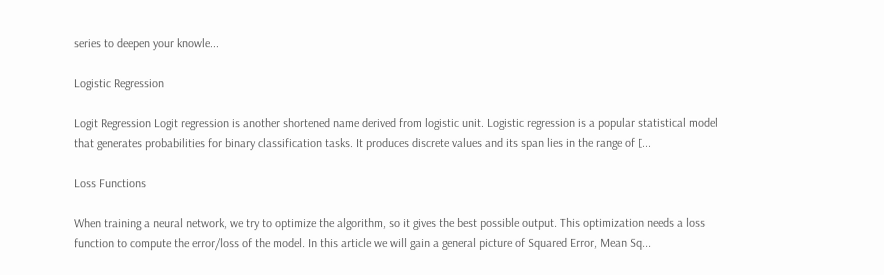series to deepen your knowle...

Logistic Regression

Logit Regression Logit regression is another shortened name derived from logistic unit. Logistic regression is a popular statistical model that generates probabilities for binary classification tasks. It produces discrete values and its span lies in the range of [...

Loss Functions

When training a neural network, we try to optimize the algorithm, so it gives the best possible output. This optimization needs a loss function to compute the error/loss of the model. In this article we will gain a general picture of Squared Error, Mean Sq...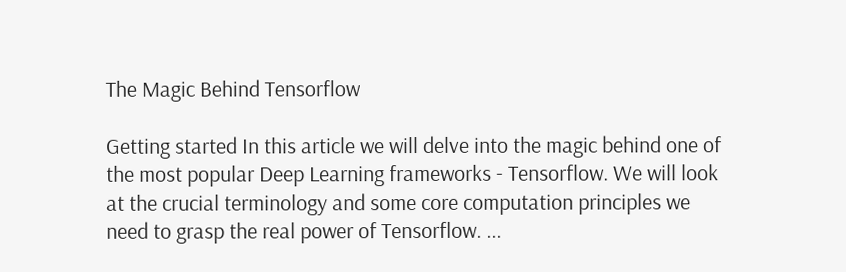The Magic Behind Tensorflow

Getting started In this article we will delve into the magic behind one of the most popular Deep Learning frameworks - Tensorflow. We will look at the crucial terminology and some core computation principles we need to grasp the real power of Tensorflow. ...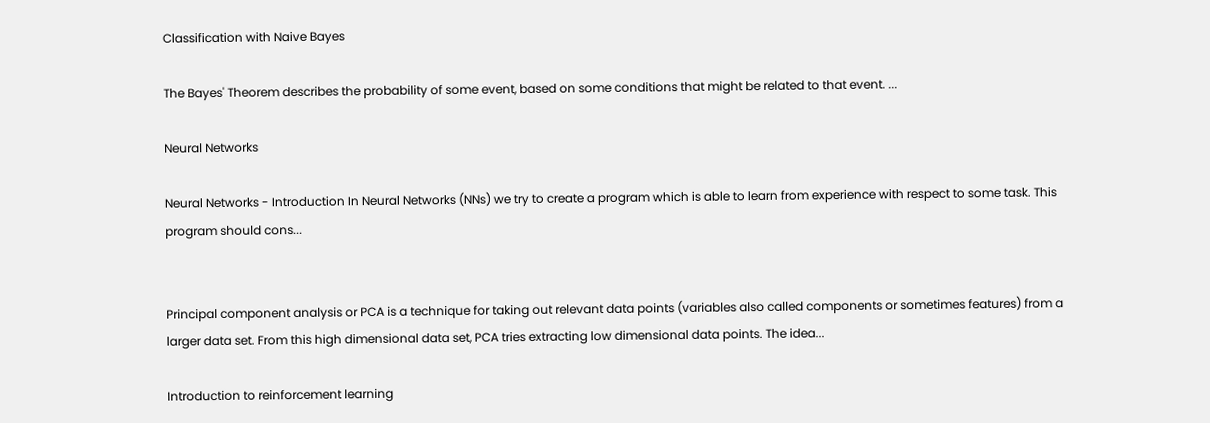Classification with Naive Bayes

The Bayes' Theorem describes the probability of some event, based on some conditions that might be related to that event. ...

Neural Networks

Neural Networks - Introduction In Neural Networks (NNs) we try to create a program which is able to learn from experience with respect to some task. This program should cons...


Principal component analysis or PCA is a technique for taking out relevant data points (variables also called components or sometimes features) from a larger data set. From this high dimensional data set, PCA tries extracting low dimensional data points. The idea...

Introduction to reinforcement learning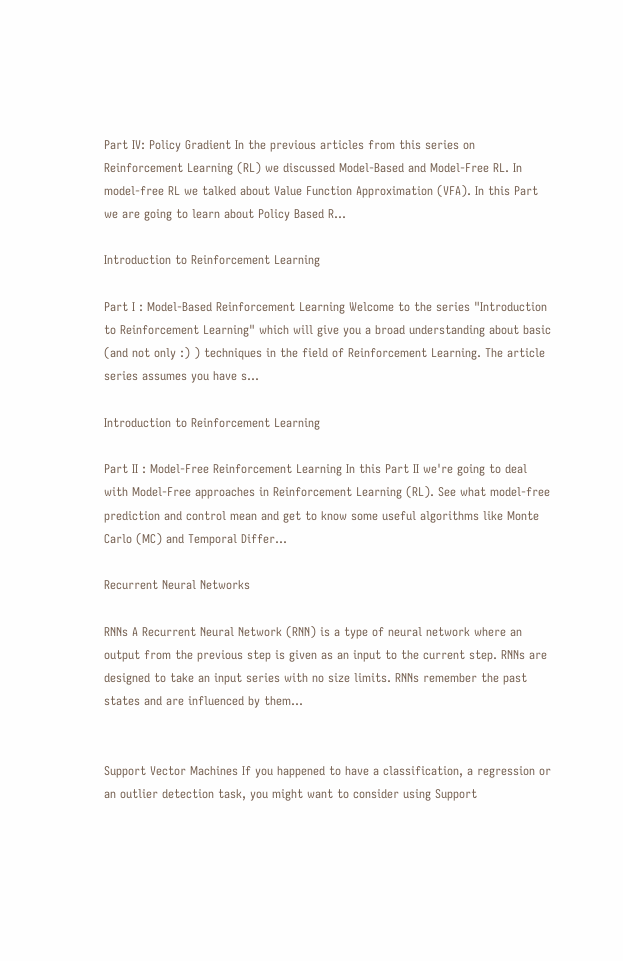Part IV: Policy Gradient In the previous articles from this series on Reinforcement Learning (RL) we discussed Model-Based and Model-Free RL. In model-free RL we talked about Value Function Approximation (VFA). In this Part we are going to learn about Policy Based R...

Introduction to Reinforcement Learning

Part I : Model-Based Reinforcement Learning Welcome to the series "Introduction to Reinforcement Learning" which will give you a broad understanding about basic (and not only :) ) techniques in the field of Reinforcement Learning. The article series assumes you have s...

Introduction to Reinforcement Learning

Part II : Model-Free Reinforcement Learning In this Part II we're going to deal with Model-Free approaches in Reinforcement Learning (RL). See what model-free prediction and control mean and get to know some useful algorithms like Monte Carlo (MC) and Temporal Differ...

Recurrent Neural Networks

RNNs A Recurrent Neural Network (RNN) is a type of neural network where an output from the previous step is given as an input to the current step. RNNs are designed to take an input series with no size limits. RNNs remember the past states and are influenced by them...


Support Vector Machines If you happened to have a classification, a regression or an outlier detection task, you might want to consider using Support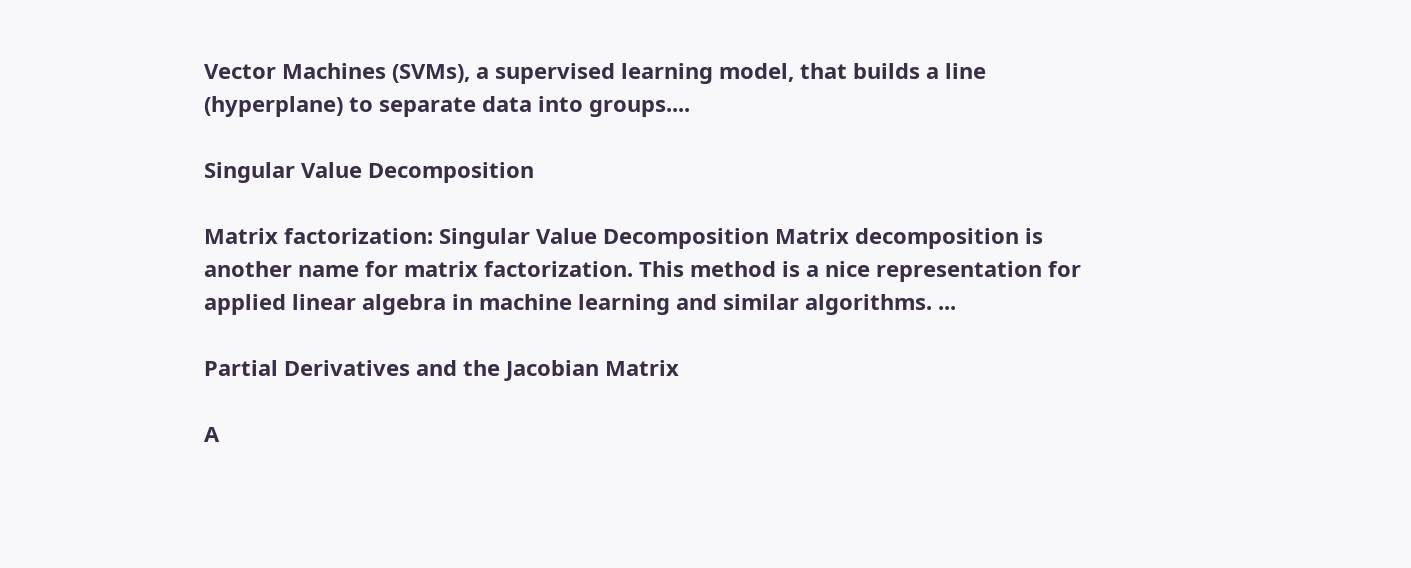Vector Machines (SVMs), a supervised learning model, that builds a line (hyperplane) to separate data into groups....

Singular Value Decomposition

Matrix factorization: Singular Value Decomposition Matrix decomposition is another name for matrix factorization. This method is a nice representation for applied linear algebra in machine learning and similar algorithms. ...

Partial Derivatives and the Jacobian Matrix

A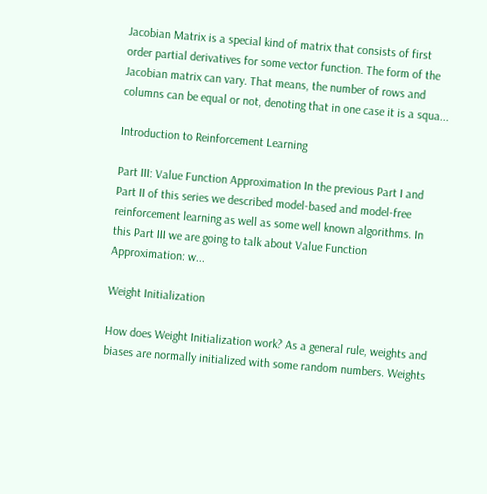Jacobian Matrix is a special kind of matrix that consists of first order partial derivatives for some vector function. The form of the Jacobian matrix can vary. That means, the number of rows and columns can be equal or not, denoting that in one case it is a squa...

Introduction to Reinforcement Learning

Part III: Value Function Approximation In the previous Part I and Part II of this series we described model-based and model-free reinforcement learning as well as some well known algorithms. In this Part III we are going to talk about Value Function Approximation: w...

Weight Initialization

How does Weight Initialization work? As a general rule, weights and biases are normally initialized with some random numbers. Weights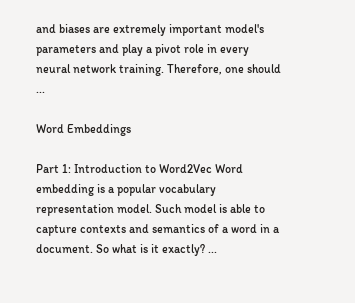and biases are extremely important model's parameters and play a pivot role in every neural network training. Therefore, one should ...

Word Embeddings

Part 1: Introduction to Word2Vec Word embedding is a popular vocabulary representation model. Such model is able to capture contexts and semantics of a word in a document. So what is it exactly? ...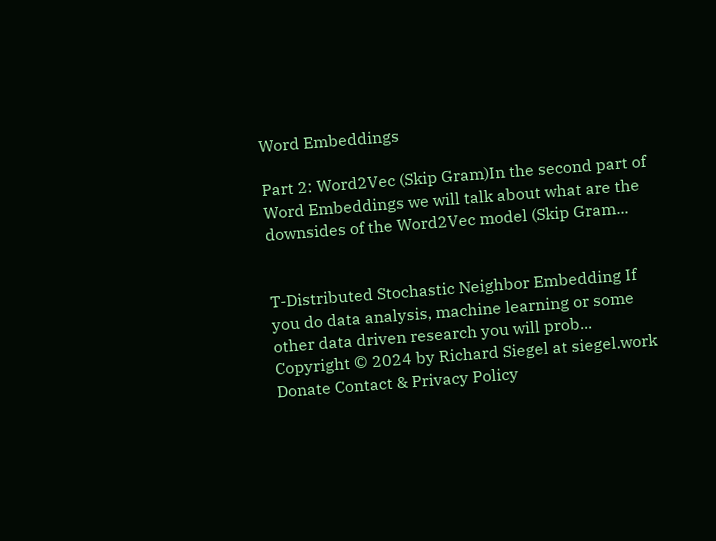Word Embeddings

Part 2: Word2Vec (Skip Gram)In the second part of Word Embeddings we will talk about what are the downsides of the Word2Vec model (Skip Gram...


T-Distributed Stochastic Neighbor Embedding If you do data analysis, machine learning or some other data driven research you will prob...
Copyright © 2024 by Richard Siegel at siegel.work Donate Contact & Privacy Policy